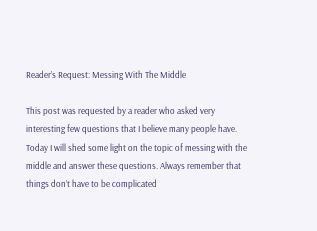Reader’s Request: Messing With The Middle

This post was requested by a reader who asked very interesting few questions that I believe many people have. Today I will shed some light on the topic of messing with the middle and answer these questions. Always remember that things don’t have to be complicated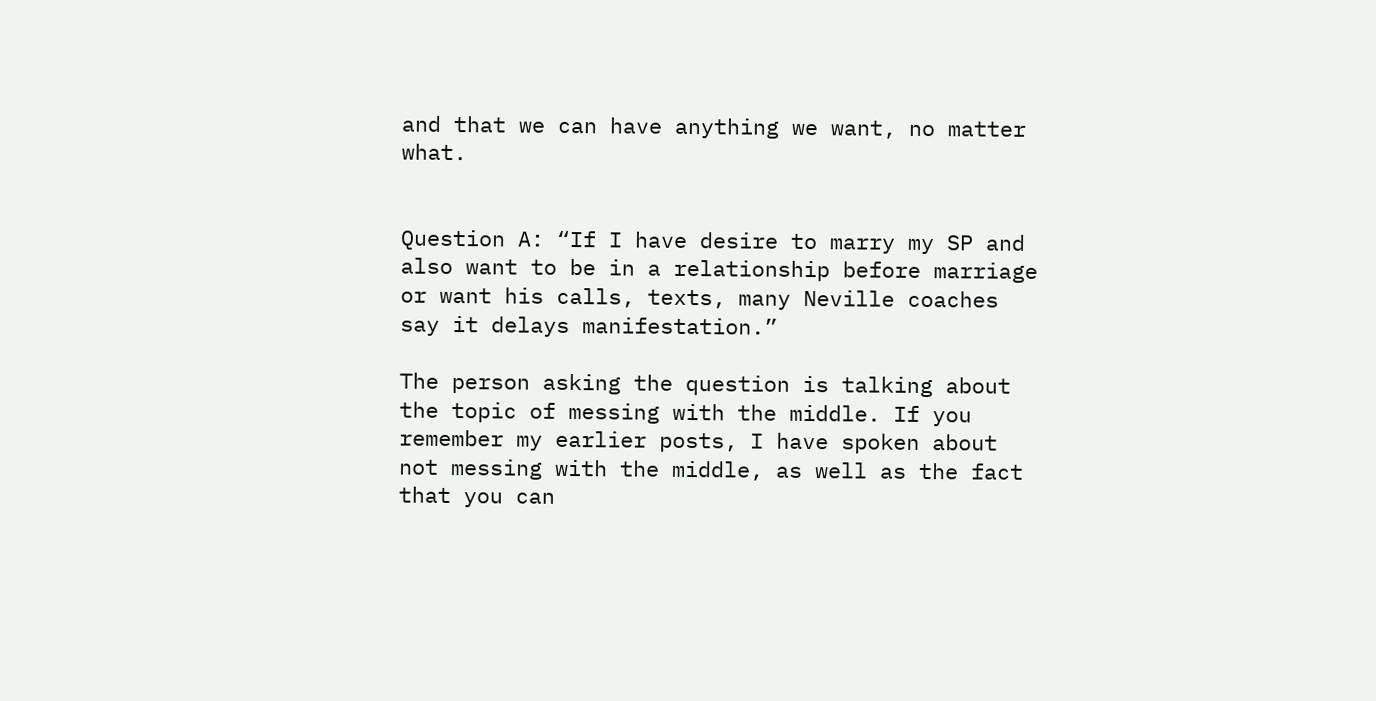and that we can have anything we want, no matter what.


Question A: “If I have desire to marry my SP and also want to be in a relationship before marriage or want his calls, texts, many Neville coaches say it delays manifestation.”

The person asking the question is talking about the topic of messing with the middle. If you remember my earlier posts, I have spoken about not messing with the middle, as well as the fact that you can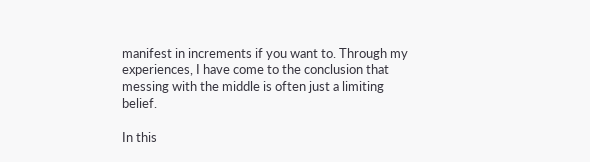manifest in increments if you want to. Through my experiences, I have come to the conclusion that messing with the middle is often just a limiting belief.

In this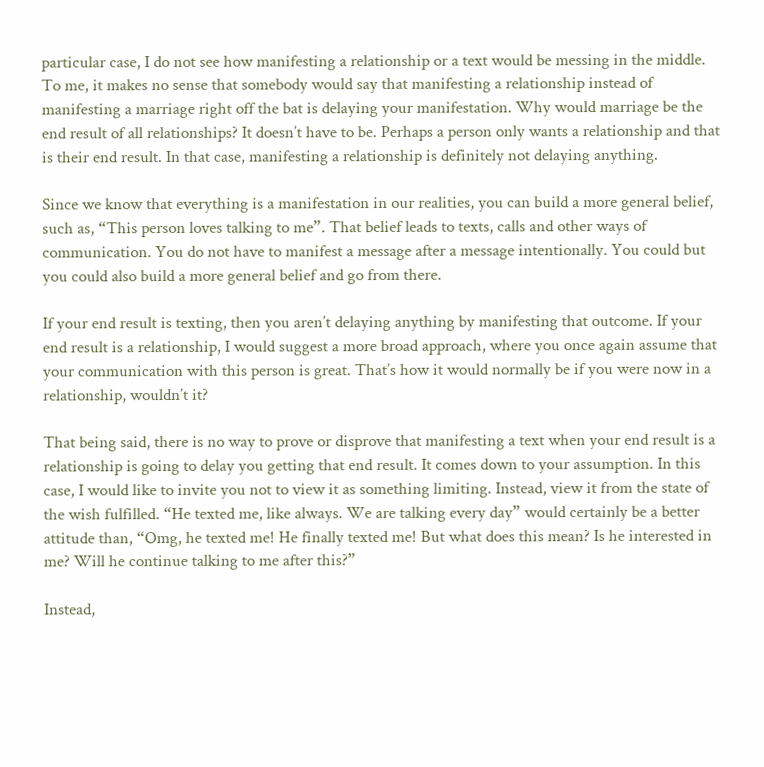particular case, I do not see how manifesting a relationship or a text would be messing in the middle. To me, it makes no sense that somebody would say that manifesting a relationship instead of manifesting a marriage right off the bat is delaying your manifestation. Why would marriage be the end result of all relationships? It doesn’t have to be. Perhaps a person only wants a relationship and that is their end result. In that case, manifesting a relationship is definitely not delaying anything.

Since we know that everything is a manifestation in our realities, you can build a more general belief, such as, “This person loves talking to me”. That belief leads to texts, calls and other ways of communication. You do not have to manifest a message after a message intentionally. You could but you could also build a more general belief and go from there.

If your end result is texting, then you aren’t delaying anything by manifesting that outcome. If your end result is a relationship, I would suggest a more broad approach, where you once again assume that your communication with this person is great. That’s how it would normally be if you were now in a relationship, wouldn’t it?

That being said, there is no way to prove or disprove that manifesting a text when your end result is a relationship is going to delay you getting that end result. It comes down to your assumption. In this case, I would like to invite you not to view it as something limiting. Instead, view it from the state of the wish fulfilled. “He texted me, like always. We are talking every day” would certainly be a better attitude than, “Omg, he texted me! He finally texted me! But what does this mean? Is he interested in me? Will he continue talking to me after this?”

Instead,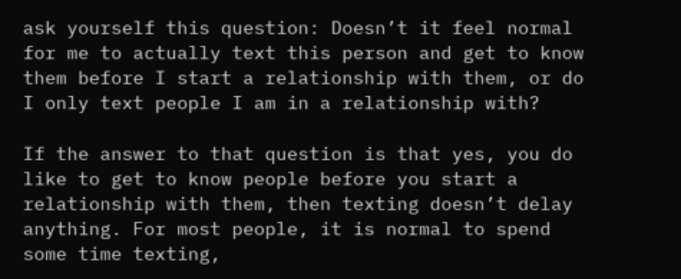ask yourself this question: Doesn’t it feel normal for me to actually text this person and get to know them before I start a relationship with them, or do I only text people I am in a relationship with?

If the answer to that question is that yes, you do like to get to know people before you start a relationship with them, then texting doesn’t delay anything. For most people, it is normal to spend some time texting,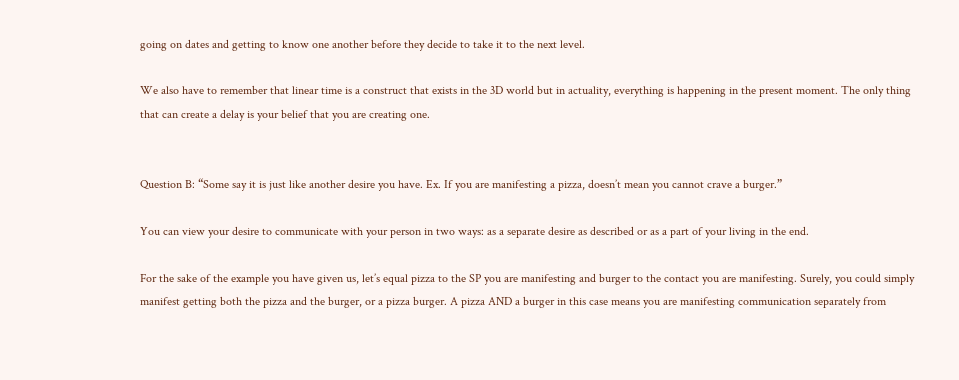going on dates and getting to know one another before they decide to take it to the next level.

We also have to remember that linear time is a construct that exists in the 3D world but in actuality, everything is happening in the present moment. The only thing that can create a delay is your belief that you are creating one.


Question B: “Some say it is just like another desire you have. Ex. If you are manifesting a pizza, doesn’t mean you cannot crave a burger.”

You can view your desire to communicate with your person in two ways: as a separate desire as described or as a part of your living in the end.

For the sake of the example you have given us, let’s equal pizza to the SP you are manifesting and burger to the contact you are manifesting. Surely, you could simply manifest getting both the pizza and the burger, or a pizza burger. A pizza AND a burger in this case means you are manifesting communication separately from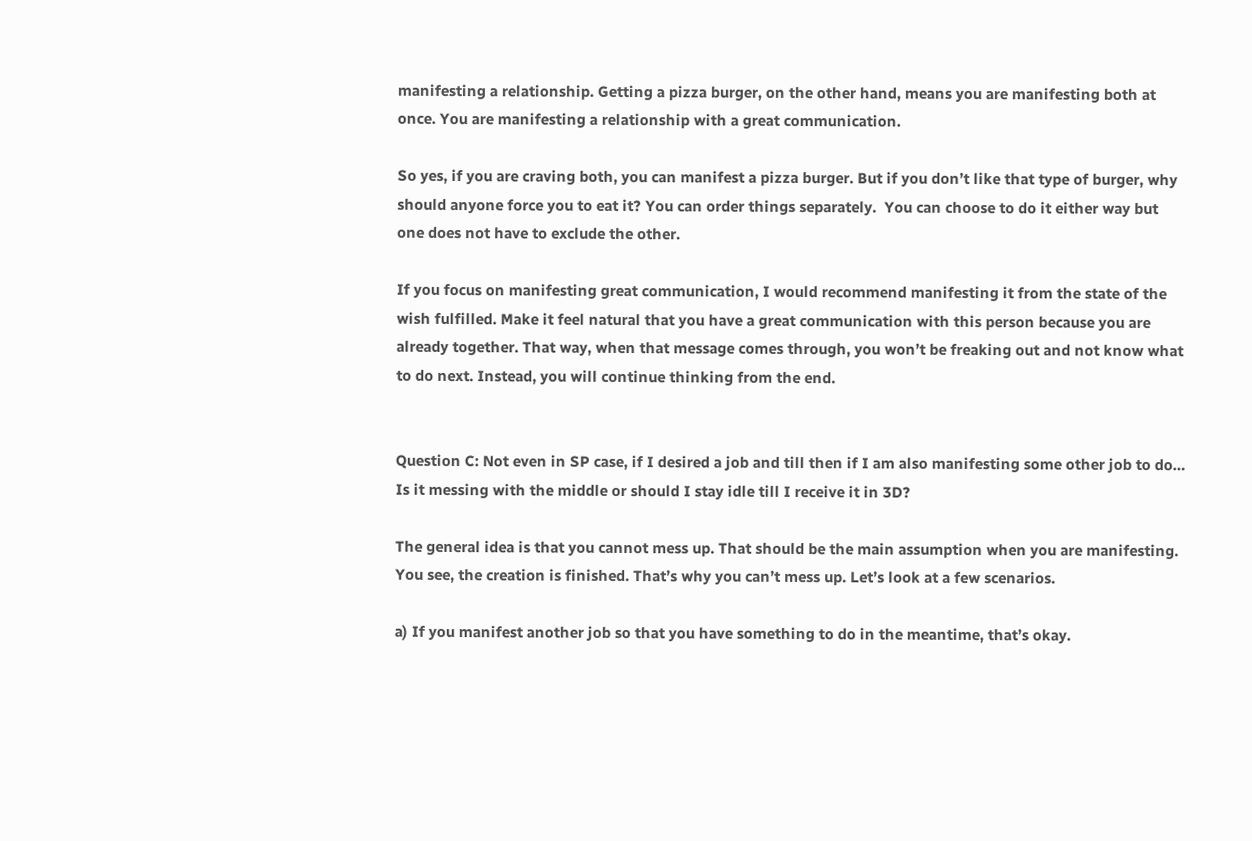manifesting a relationship. Getting a pizza burger, on the other hand, means you are manifesting both at once. You are manifesting a relationship with a great communication.

So yes, if you are craving both, you can manifest a pizza burger. But if you don’t like that type of burger, why should anyone force you to eat it? You can order things separately.  You can choose to do it either way but one does not have to exclude the other.

If you focus on manifesting great communication, I would recommend manifesting it from the state of the wish fulfilled. Make it feel natural that you have a great communication with this person because you are already together. That way, when that message comes through, you won’t be freaking out and not know what to do next. Instead, you will continue thinking from the end.


Question C: Not even in SP case, if I desired a job and till then if I am also manifesting some other job to do… Is it messing with the middle or should I stay idle till I receive it in 3D?

The general idea is that you cannot mess up. That should be the main assumption when you are manifesting. You see, the creation is finished. That’s why you can’t mess up. Let’s look at a few scenarios.

a) If you manifest another job so that you have something to do in the meantime, that’s okay.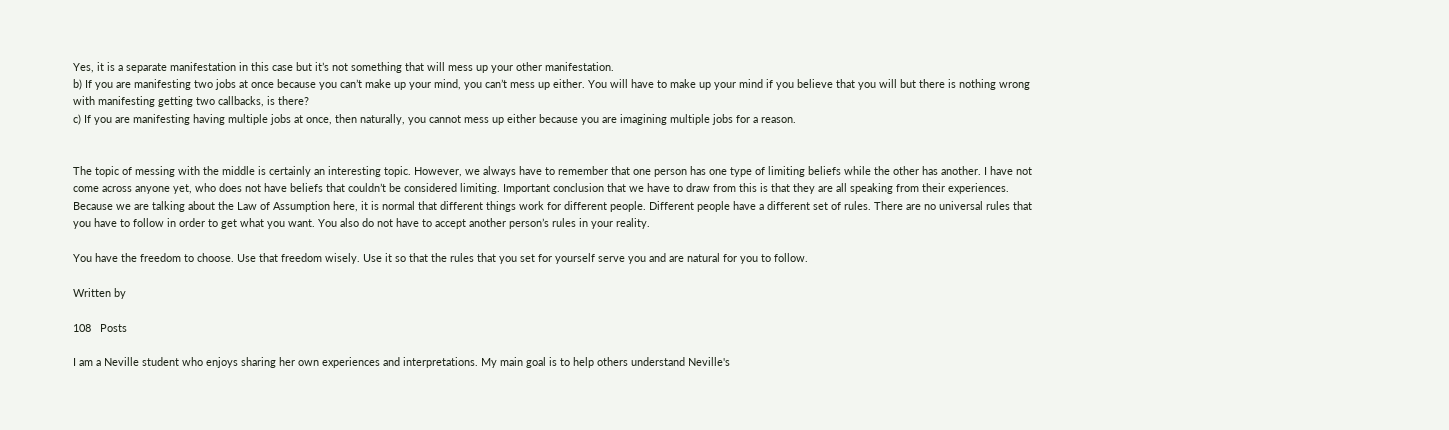Yes, it is a separate manifestation in this case but it’s not something that will mess up your other manifestation.
b) If you are manifesting two jobs at once because you can’t make up your mind, you can’t mess up either. You will have to make up your mind if you believe that you will but there is nothing wrong with manifesting getting two callbacks, is there?
c) If you are manifesting having multiple jobs at once, then naturally, you cannot mess up either because you are imagining multiple jobs for a reason.


The topic of messing with the middle is certainly an interesting topic. However, we always have to remember that one person has one type of limiting beliefs while the other has another. I have not come across anyone yet, who does not have beliefs that couldn’t be considered limiting. Important conclusion that we have to draw from this is that they are all speaking from their experiences. Because we are talking about the Law of Assumption here, it is normal that different things work for different people. Different people have a different set of rules. There are no universal rules that you have to follow in order to get what you want. You also do not have to accept another person’s rules in your reality.

You have the freedom to choose. Use that freedom wisely. Use it so that the rules that you set for yourself serve you and are natural for you to follow.

Written by

108   Posts

I am a Neville student who enjoys sharing her own experiences and interpretations. My main goal is to help others understand Neville's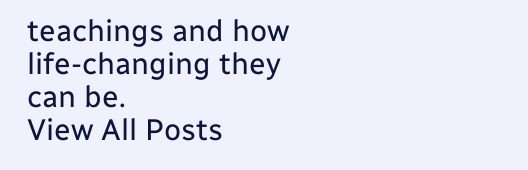teachings and how life-changing they can be.
View All Posts